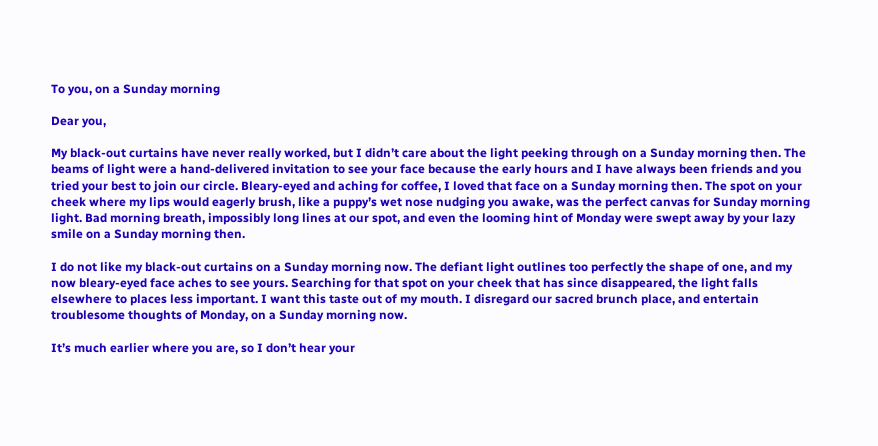To you, on a Sunday morning

Dear you,

My black-out curtains have never really worked, but I didn’t care about the light peeking through on a Sunday morning then. The beams of light were a hand-delivered invitation to see your face because the early hours and I have always been friends and you tried your best to join our circle. Bleary-eyed and aching for coffee, I loved that face on a Sunday morning then. The spot on your cheek where my lips would eagerly brush, like a puppy’s wet nose nudging you awake, was the perfect canvas for Sunday morning light. Bad morning breath, impossibly long lines at our spot, and even the looming hint of Monday were swept away by your lazy smile on a Sunday morning then.

I do not like my black-out curtains on a Sunday morning now. The defiant light outlines too perfectly the shape of one, and my now bleary-eyed face aches to see yours. Searching for that spot on your cheek that has since disappeared, the light falls elsewhere to places less important. I want this taste out of my mouth. I disregard our sacred brunch place, and entertain troublesome thoughts of Monday, on a Sunday morning now.

It’s much earlier where you are, so I don’t hear your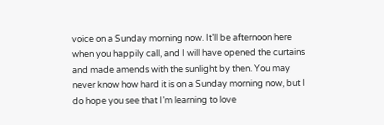voice on a Sunday morning now. It’ll be afternoon here when you happily call, and I will have opened the curtains and made amends with the sunlight by then. You may never know how hard it is on a Sunday morning now, but I do hope you see that I’m learning to love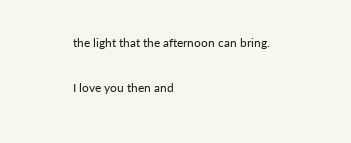the light that the afternoon can bring.

I love you then and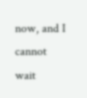now, and I cannot wait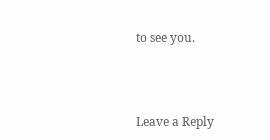to see you.



Leave a Reply